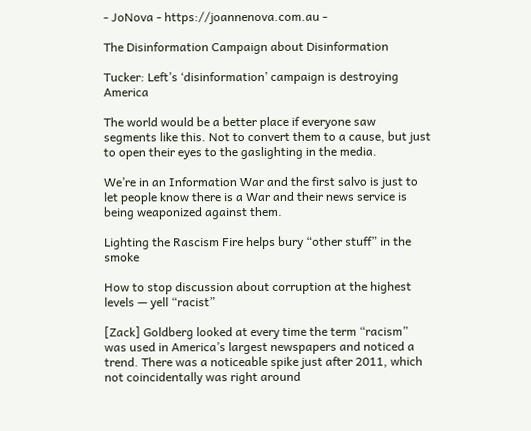- JoNova - https://joannenova.com.au -

The Disinformation Campaign about Disinformation

Tucker: Left’s ‘disinformation’ campaign is destroying America

The world would be a better place if everyone saw segments like this. Not to convert them to a cause, but just to open their eyes to the gaslighting in the media.

We’re in an Information War and the first salvo is just to let people know there is a War and their news service is being weaponized against them.

Lighting the Rascism Fire helps bury “other stuff” in the smoke

How to stop discussion about corruption at the highest levels — yell “racist”

[Zack] Goldberg looked at every time the term “racism” was used in America’s largest newspapers and noticed a trend. There was a noticeable spike just after 2011, which not coincidentally was right around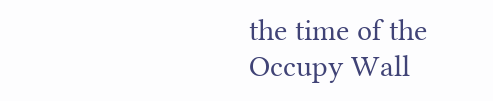the time of the Occupy Wall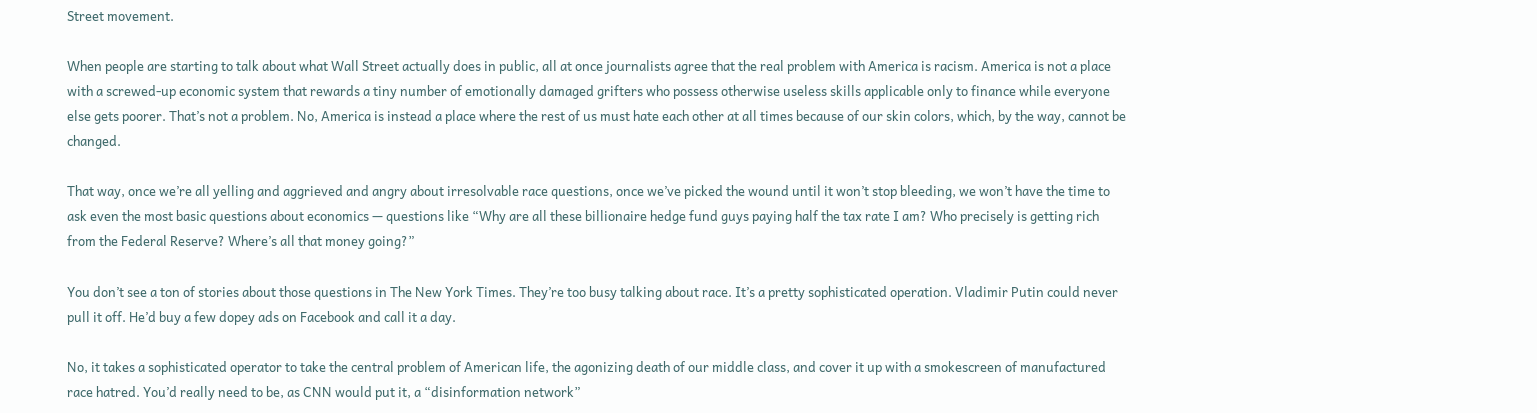Street movement.

When people are starting to talk about what Wall Street actually does in public, all at once journalists agree that the real problem with America is racism. America is not a place with a screwed-up economic system that rewards a tiny number of emotionally damaged grifters who possess otherwise useless skills applicable only to finance while everyone else gets poorer. That’s not a problem. No, America is instead a place where the rest of us must hate each other at all times because of our skin colors, which, by the way, cannot be changed.

That way, once we’re all yelling and aggrieved and angry about irresolvable race questions, once we’ve picked the wound until it won’t stop bleeding, we won’t have the time to ask even the most basic questions about economics — questions like “Why are all these billionaire hedge fund guys paying half the tax rate I am? Who precisely is getting rich from the Federal Reserve? Where’s all that money going?”

You don’t see a ton of stories about those questions in The New York Times. They’re too busy talking about race. It’s a pretty sophisticated operation. Vladimir Putin could never pull it off. He’d buy a few dopey ads on Facebook and call it a day.

No, it takes a sophisticated operator to take the central problem of American life, the agonizing death of our middle class, and cover it up with a smokescreen of manufactured race hatred. You’d really need to be, as CNN would put it, a “disinformation network”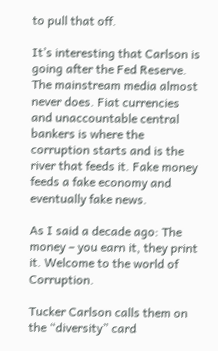to pull that off.

It’s interesting that Carlson is going after the Fed Reserve. The mainstream media almost never does. Fiat currencies and unaccountable central bankers is where the corruption starts and is the river that feeds it. Fake money feeds a fake economy and eventually fake news.

As I said a decade ago: The money – you earn it, they print it. Welcome to the world of Corruption.

Tucker Carlson calls them on the “diversity” card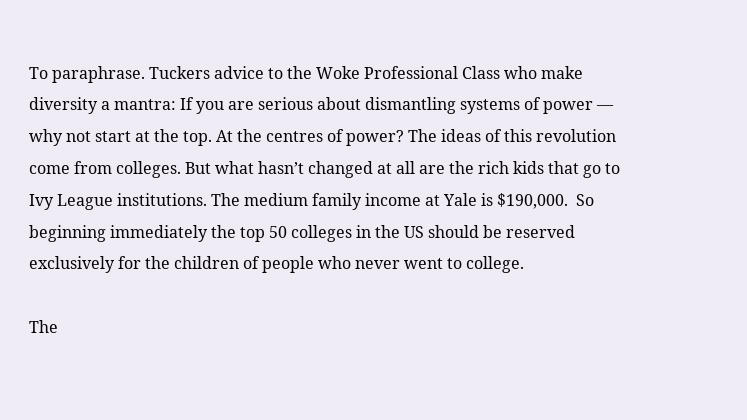To paraphrase. Tuckers advice to the Woke Professional Class who make diversity a mantra: If you are serious about dismantling systems of power — why not start at the top. At the centres of power? The ideas of this revolution come from colleges. But what hasn’t changed at all are the rich kids that go to Ivy League institutions. The medium family income at Yale is $190,000.  So beginning immediately the top 50 colleges in the US should be reserved exclusively for the children of people who never went to college.

The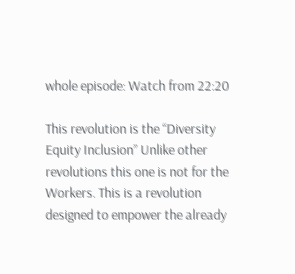whole episode: Watch from 22:20

This revolution is the “Diversity Equity Inclusion” Unlike other revolutions this one is not for the Workers. This is a revolution designed to empower the already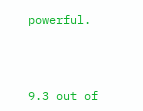powerful.



9.3 out of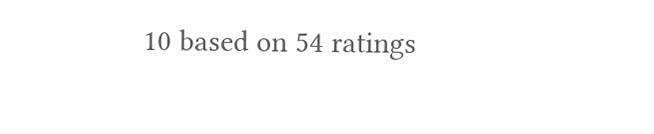10 based on 54 ratings